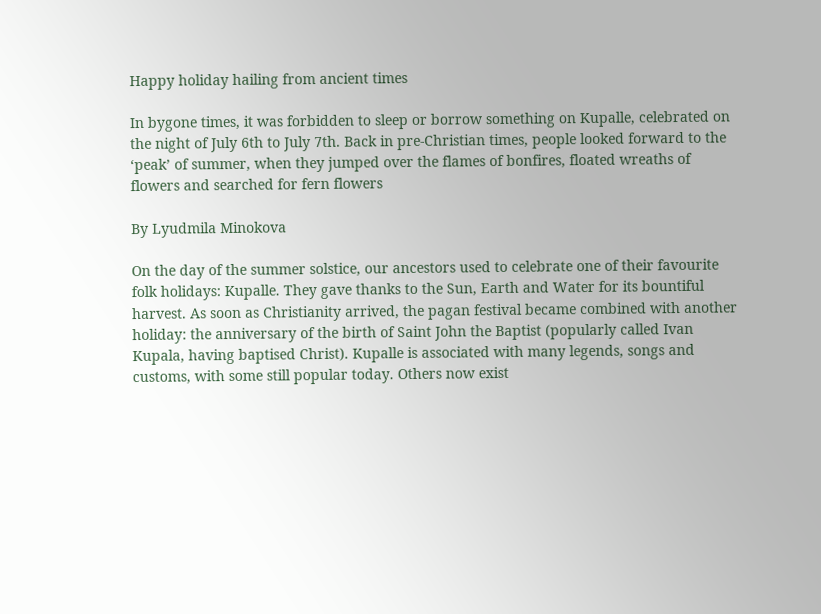Happy holiday hailing from ancient times

In bygone times, it was forbidden to sleep or borrow something on Kupalle, celebrated on the night of July 6th to July 7th. Back in pre-Christian times, people looked forward to the ‘peak’ of summer, when they jumped over the flames of bonfires, floated wreaths of flowers and searched for fern flowers

By Lyudmila Minokova

On the day of the summer solstice, our ancestors used to celebrate one of their favourite folk holidays: Kupalle. They gave thanks to the Sun, Earth and Water for its bountiful harvest. As soon as Christianity arrived, the pagan festival became combined with another holiday: the anniversary of the birth of Saint John the Baptist (popularly called Ivan Kupala, having baptised Christ). Kupalle is associated with many legends, songs and customs, with some still popular today. Others now exist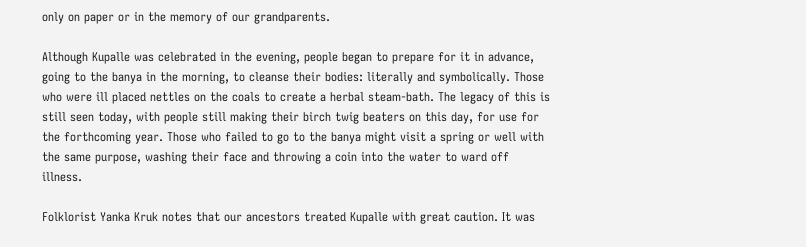only on paper or in the memory of our grandparents.

Although Kupalle was celebrated in the evening, people began to prepare for it in advance, going to the banya in the morning, to cleanse their bodies: literally and symbolically. Those who were ill placed nettles on the coals to create a herbal steam-bath. The legacy of this is still seen today, with people still making their birch twig beaters on this day, for use for the forthcoming year. Those who failed to go to the banya might visit a spring or well with the same purpose, washing their face and throwing a coin into the water to ward off illness.

Folklorist Yanka Kruk notes that our ancestors treated Kupalle with great caution. It was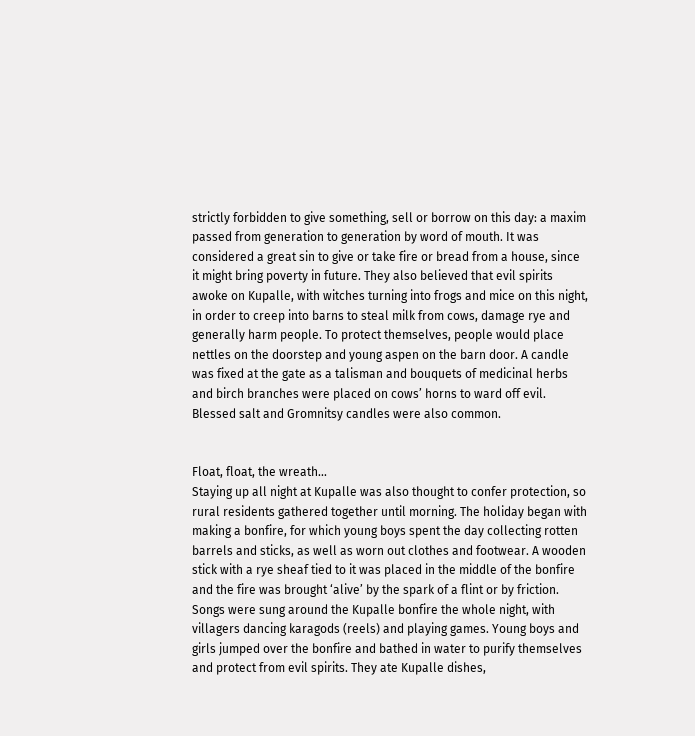strictly forbidden to give something, sell or borrow on this day: a maxim passed from generation to generation by word of mouth. It was considered a great sin to give or take fire or bread from a house, since it might bring poverty in future. They also believed that evil spirits awoke on Kupalle, with witches turning into frogs and mice on this night, in order to creep into barns to steal milk from cows, damage rye and generally harm people. To protect themselves, people would place nettles on the doorstep and young aspen on the barn door. A candle was fixed at the gate as a talisman and bouquets of medicinal herbs and birch branches were placed on cows’ horns to ward off evil. Blessed salt and Gromnitsy candles were also common.


Float, float, the wreath...
Staying up all night at Kupalle was also thought to confer protection, so rural residents gathered together until morning. The holiday began with making a bonfire, for which young boys spent the day collecting rotten barrels and sticks, as well as worn out clothes and footwear. A wooden stick with a rye sheaf tied to it was placed in the middle of the bonfire and the fire was brought ‘alive’ by the spark of a flint or by friction. Songs were sung around the Kupalle bonfire the whole night, with villagers dancing karagods (reels) and playing games. Young boys and girls jumped over the bonfire and bathed in water to purify themselves and protect from evil spirits. They ate Kupalle dishes,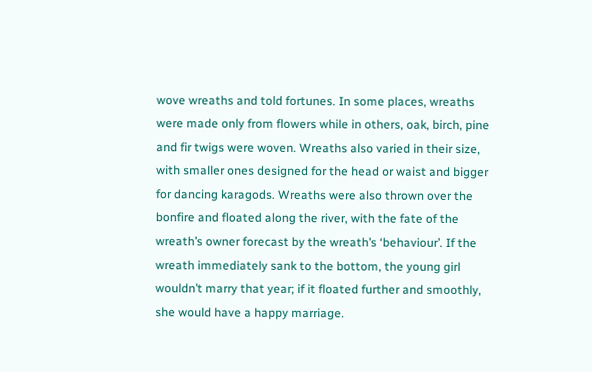wove wreaths and told fortunes. In some places, wreaths were made only from flowers while in others, oak, birch, pine and fir twigs were woven. Wreaths also varied in their size, with smaller ones designed for the head or waist and bigger for dancing karagods. Wreaths were also thrown over the bonfire and floated along the river, with the fate of the wreath’s owner forecast by the wreath’s ‘behaviour’. If the wreath immediately sank to the bottom, the young girl wouldn’t marry that year; if it floated further and smoothly, she would have a happy marriage.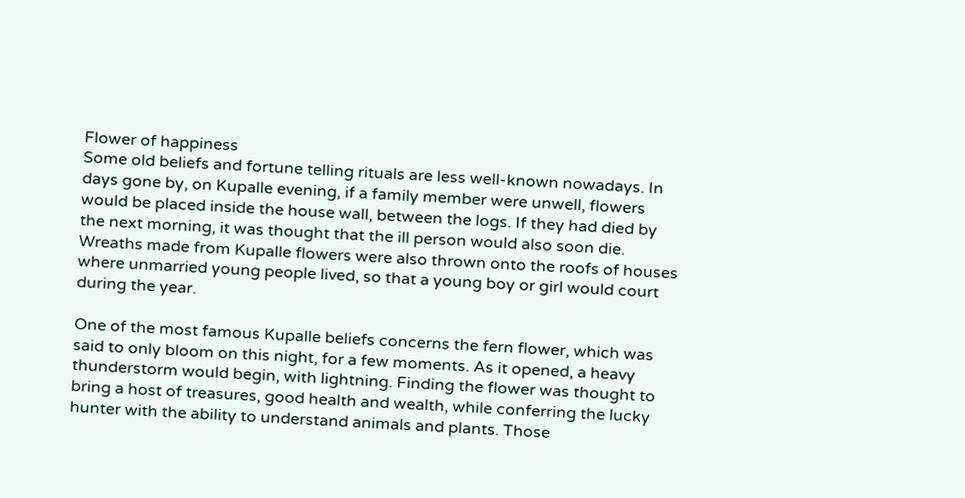Flower of happiness
Some old beliefs and fortune telling rituals are less well-known nowadays. In days gone by, on Kupalle evening, if a family member were unwell, flowers would be placed inside the house wall, between the logs. If they had died by the next morning, it was thought that the ill person would also soon die. Wreaths made from Kupalle flowers were also thrown onto the roofs of houses where unmarried young people lived, so that a young boy or girl would court during the year.

One of the most famous Kupalle beliefs concerns the fern flower, which was said to only bloom on this night, for a few moments. As it opened, a heavy thunderstorm would begin, with lightning. Finding the flower was thought to bring a host of treasures, good health and wealth, while conferring the lucky hunter with the ability to understand animals and plants. Those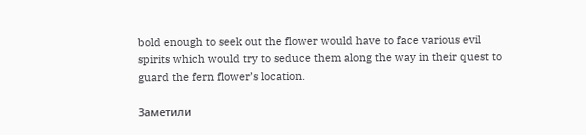bold enough to seek out the flower would have to face various evil spirits which would try to seduce them along the way in their quest to guard the fern flower’s location.

Заметили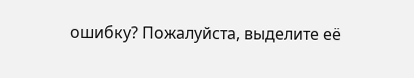ошибку? Пожалуйста, выделите её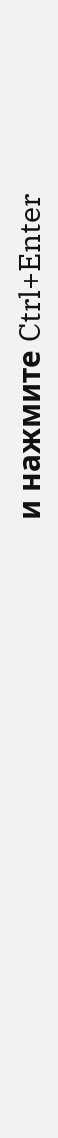и нажмите Ctrl+Enter